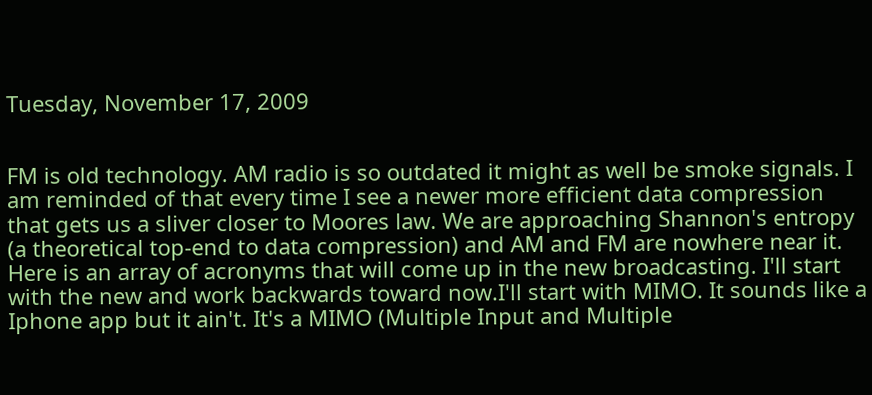Tuesday, November 17, 2009


FM is old technology. AM radio is so outdated it might as well be smoke signals. I am reminded of that every time I see a newer more efficient data compression that gets us a sliver closer to Moores law. We are approaching Shannon's entropy (a theoretical top-end to data compression) and AM and FM are nowhere near it. Here is an array of acronyms that will come up in the new broadcasting. I'll start with the new and work backwards toward now.I'll start with MIMO. It sounds like a Iphone app but it ain't. It's a MIMO (Multiple Input and Multiple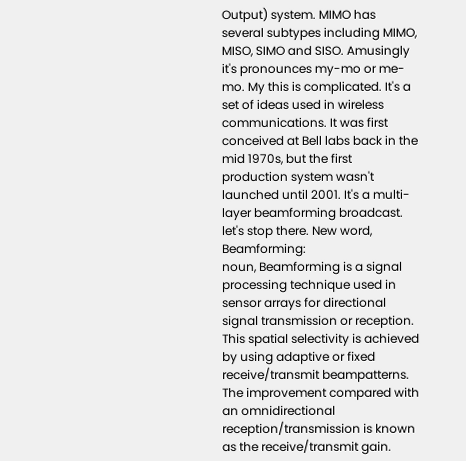Output) system. MIMO has several subtypes including MIMO, MISO, SIMO and SISO. Amusingly it's pronounces my-mo or me-mo. My this is complicated. It's a set of ideas used in wireless communications. It was first conceived at Bell labs back in the mid 1970s, but the first production system wasn't launched until 2001. It's a multi-layer beamforming broadcast. let's stop there. New word, Beamforming:
noun, Beamforming is a signal processing technique used in sensor arrays for directional signal transmission or reception. This spatial selectivity is achieved by using adaptive or fixed receive/transmit beampatterns. The improvement compared with an omnidirectional reception/transmission is known as the receive/transmit gain.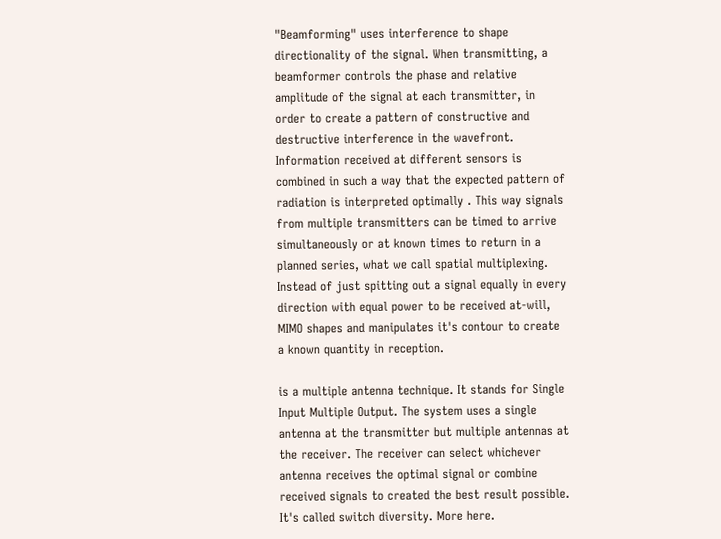"Beamforming" uses interference to shape directionality of the signal. When transmitting, a beamformer controls the phase and relative amplitude of the signal at each transmitter, in order to create a pattern of constructive and destructive interference in the wavefront. Information received at different sensors is combined in such a way that the expected pattern of radiation is interpreted optimally . This way signals from multiple transmitters can be timed to arrive simultaneously or at known times to return in a planned series, what we call spatial multiplexing. Instead of just spitting out a signal equally in every direction with equal power to be received at-will, MIMO shapes and manipulates it's contour to create a known quantity in reception.

is a multiple antenna technique. It stands for Single Input Multiple Output. The system uses a single antenna at the transmitter but multiple antennas at the receiver. The receiver can select whichever antenna receives the optimal signal or combine received signals to created the best result possible. It's called switch diversity. More here.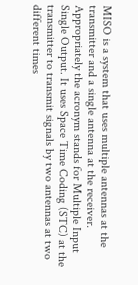MISO is a system that uses multiple antennas at the transmitter and a single antenna at the receiver. Appropriately the acronym stands for Multiple Input Single Output. It uses Space Time Coding (STC) at the transmitter to transmit signals by two antennas at two different times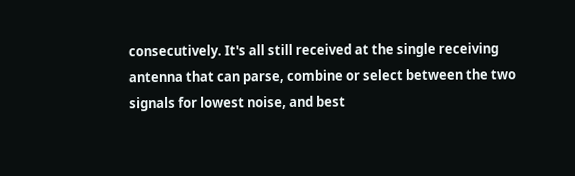consecutively. It's all still received at the single receiving antenna that can parse, combine or select between the two signals for lowest noise, and best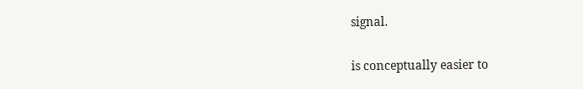signal.

is conceptually easier to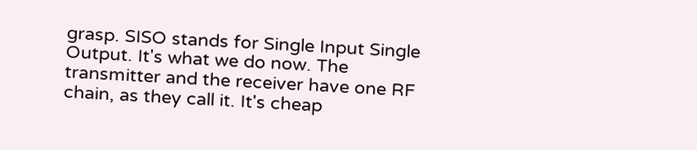grasp. SISO stands for Single Input Single Output. It's what we do now. The
transmitter and the receiver have one RF chain, as they call it. It's cheap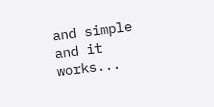and simple and it works...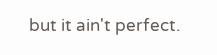but it ain't perfect.